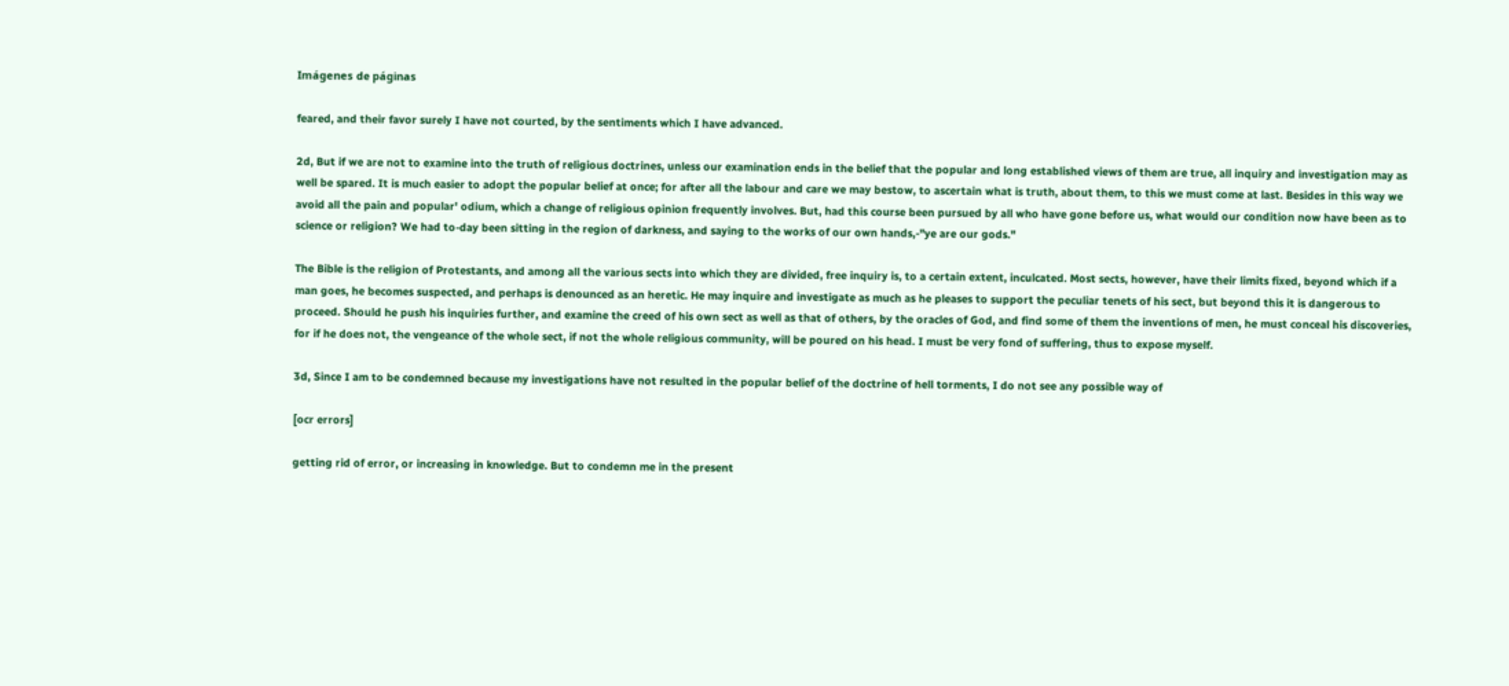Imágenes de páginas

feared, and their favor surely I have not courted, by the sentiments which I have advanced.

2d, But if we are not to examine into the truth of religious doctrines, unless our examination ends in the belief that the popular and long established views of them are true, all inquiry and investigation may as well be spared. It is much easier to adopt the popular belief at once; for after all the labour and care we may bestow, to ascertain what is truth, about them, to this we must come at last. Besides in this way we avoid all the pain and popular' odium, which a change of religious opinion frequently involves. But, had this course been pursued by all who have gone before us, what would our condition now have been as to science or religion? We had to-day been sitting in the region of darkness, and saying to the works of our own hands,-"ye are our gods."

The Bible is the religion of Protestants, and among all the various sects into which they are divided, free inquiry is, to a certain extent, inculcated. Most sects, however, have their limits fixed, beyond which if a man goes, he becomes suspected, and perhaps is denounced as an heretic. He may inquire and investigate as much as he pleases to support the peculiar tenets of his sect, but beyond this it is dangerous to proceed. Should he push his inquiries further, and examine the creed of his own sect as well as that of others, by the oracles of God, and find some of them the inventions of men, he must conceal his discoveries, for if he does not, the vengeance of the whole sect, if not the whole religious community, will be poured on his head. I must be very fond of suffering, thus to expose myself.

3d, Since I am to be condemned because my investigations have not resulted in the popular belief of the doctrine of hell torments, I do not see any possible way of

[ocr errors]

getting rid of error, or increasing in knowledge. But to condemn me in the present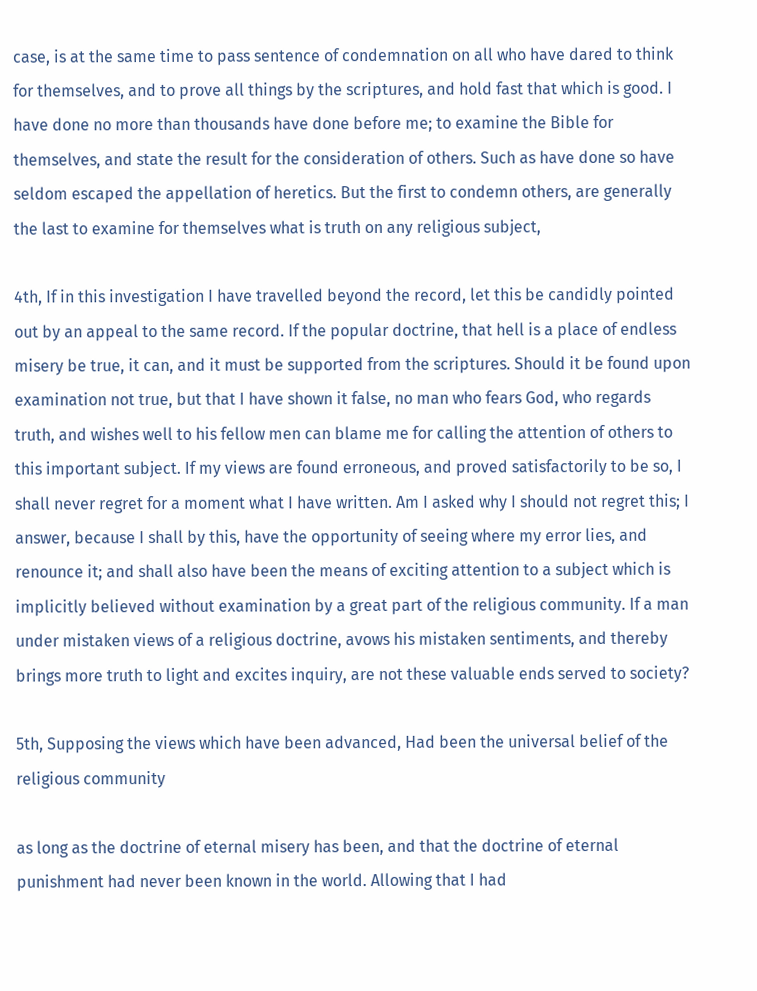case, is at the same time to pass sentence of condemnation on all who have dared to think for themselves, and to prove all things by the scriptures, and hold fast that which is good. I have done no more than thousands have done before me; to examine the Bible for themselves, and state the result for the consideration of others. Such as have done so have seldom escaped the appellation of heretics. But the first to condemn others, are generally the last to examine for themselves what is truth on any religious subject,

4th, If in this investigation I have travelled beyond the record, let this be candidly pointed out by an appeal to the same record. If the popular doctrine, that hell is a place of endless misery be true, it can, and it must be supported from the scriptures. Should it be found upon examination not true, but that I have shown it false, no man who fears God, who regards truth, and wishes well to his fellow men can blame me for calling the attention of others to this important subject. If my views are found erroneous, and proved satisfactorily to be so, I shall never regret for a moment what I have written. Am I asked why I should not regret this; I answer, because I shall by this, have the opportunity of seeing where my error lies, and renounce it; and shall also have been the means of exciting attention to a subject which is implicitly believed without examination by a great part of the religious community. If a man under mistaken views of a religious doctrine, avows his mistaken sentiments, and thereby brings more truth to light and excites inquiry, are not these valuable ends served to society?

5th, Supposing the views which have been advanced, Had been the universal belief of the religious community

as long as the doctrine of eternal misery has been, and that the doctrine of eternal punishment had never been known in the world. Allowing that I had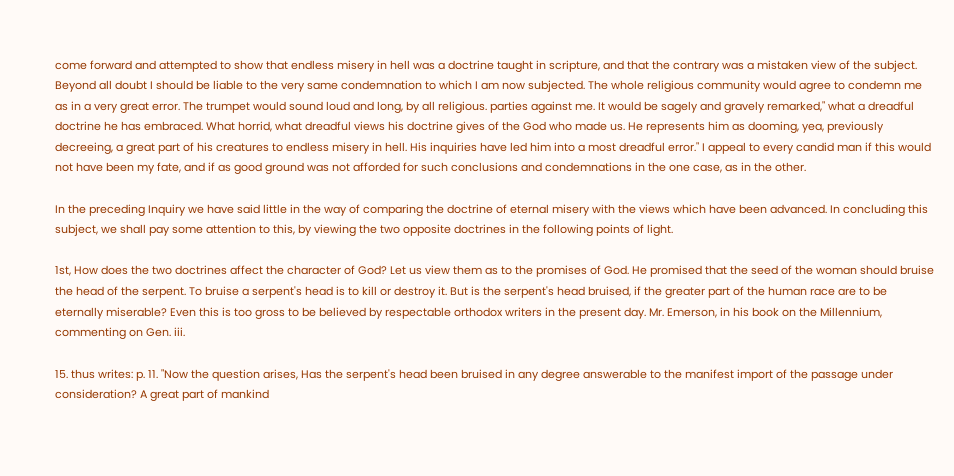come forward and attempted to show that endless misery in hell was a doctrine taught in scripture, and that the contrary was a mistaken view of the subject. Beyond all doubt I should be liable to the very same condemnation to which I am now subjected. The whole religious community would agree to condemn me as in a very great error. The trumpet would sound loud and long, by all religious. parties against me. It would be sagely and gravely remarked," what a dreadful doctrine he has embraced. What horrid, what dreadful views his doctrine gives of the God who made us. He represents him as dooming, yea, previously decreeing, a great part of his creatures to endless misery in hell. His inquiries have led him into a most dreadful error." I appeal to every candid man if this would not have been my fate, and if as good ground was not afforded for such conclusions and condemnations in the one case, as in the other.

In the preceding Inquiry we have said little in the way of comparing the doctrine of eternal misery with the views which have been advanced. In concluding this subject, we shall pay some attention to this, by viewing the two opposite doctrines in the following points of light.

1st, How does the two doctrines affect the character of God? Let us view them as to the promises of God. He promised that the seed of the woman should bruise the head of the serpent. To bruise a serpent's head is to kill or destroy it. But is the serpent's head bruised, if the greater part of the human race are to be eternally miserable? Even this is too gross to be believed by respectable orthodox writers in the present day. Mr. Emerson, in his book on the Millennium, commenting on Gen. iii.

15. thus writes: p. 11. "Now the question arises, Has the serpent's head been bruised in any degree answerable to the manifest import of the passage under consideration? A great part of mankind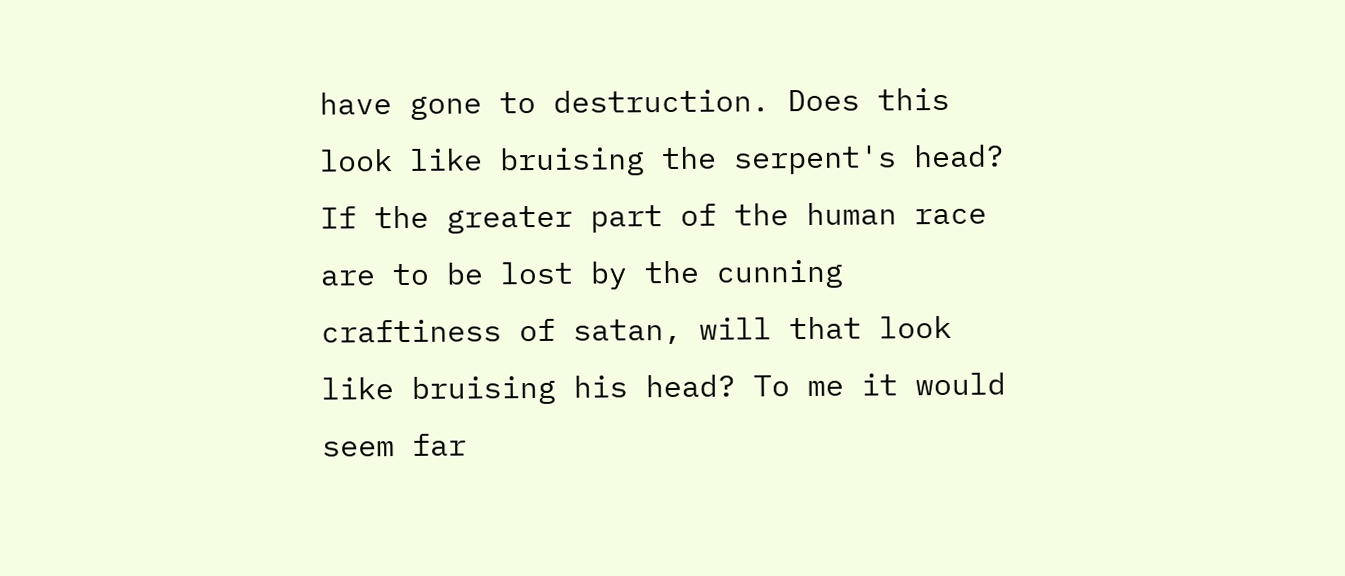have gone to destruction. Does this look like bruising the serpent's head? If the greater part of the human race are to be lost by the cunning craftiness of satan, will that look like bruising his head? To me it would seem far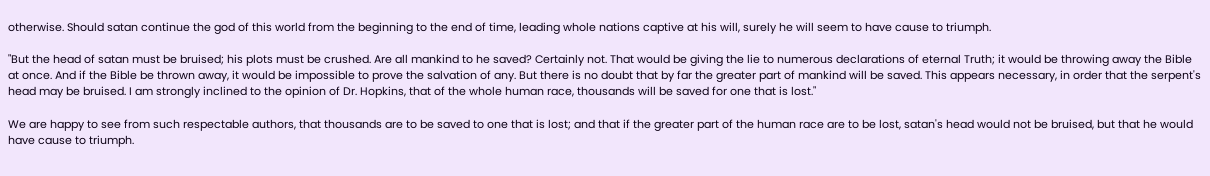otherwise. Should satan continue the god of this world from the beginning to the end of time, leading whole nations captive at his will, surely he will seem to have cause to triumph.

"But the head of satan must be bruised; his plots must be crushed. Are all mankind to he saved? Certainly not. That would be giving the lie to numerous declarations of eternal Truth; it would be throwing away the Bible at once. And if the Bible be thrown away, it would be impossible to prove the salvation of any. But there is no doubt that by far the greater part of mankind will be saved. This appears necessary, in order that the serpent's head may be bruised. I am strongly inclined to the opinion of Dr. Hopkins, that of the whole human race, thousands will be saved for one that is lost."

We are happy to see from such respectable authors, that thousands are to be saved to one that is lost; and that if the greater part of the human race are to be lost, satan's head would not be bruised, but that he would have cause to triumph.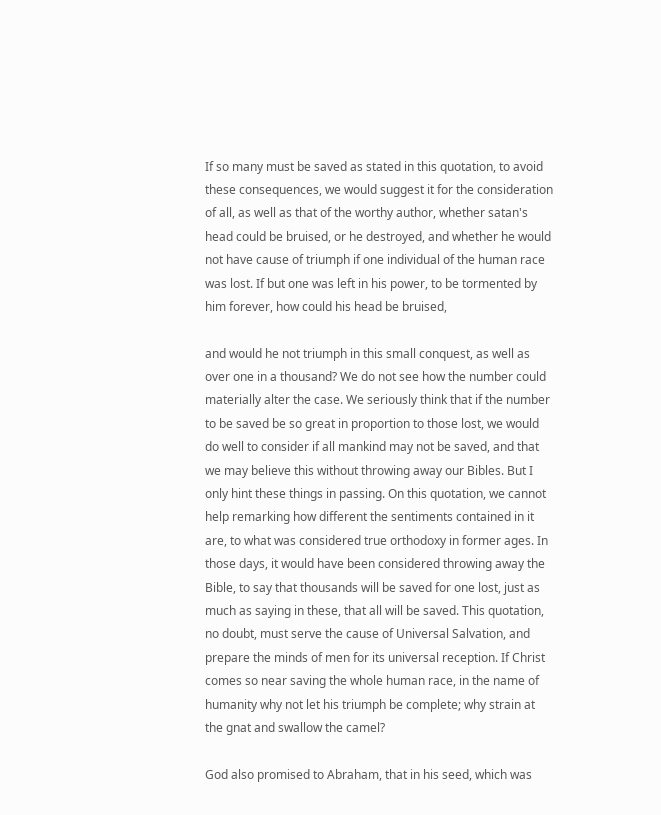If so many must be saved as stated in this quotation, to avoid these consequences, we would suggest it for the consideration of all, as well as that of the worthy author, whether satan's head could be bruised, or he destroyed, and whether he would not have cause of triumph if one individual of the human race was lost. If but one was left in his power, to be tormented by him forever, how could his head be bruised,

and would he not triumph in this small conquest, as well as over one in a thousand? We do not see how the number could materially alter the case. We seriously think that if the number to be saved be so great in proportion to those lost, we would do well to consider if all mankind may not be saved, and that we may believe this without throwing away our Bibles. But I only hint these things in passing. On this quotation, we cannot help remarking how different the sentiments contained in it are, to what was considered true orthodoxy in former ages. In those days, it would have been considered throwing away the Bible, to say that thousands will be saved for one lost, just as much as saying in these, that all will be saved. This quotation, no doubt, must serve the cause of Universal Salvation, and prepare the minds of men for its universal reception. If Christ comes so near saving the whole human race, in the name of humanity why not let his triumph be complete; why strain at the gnat and swallow the camel?

God also promised to Abraham, that in his seed, which was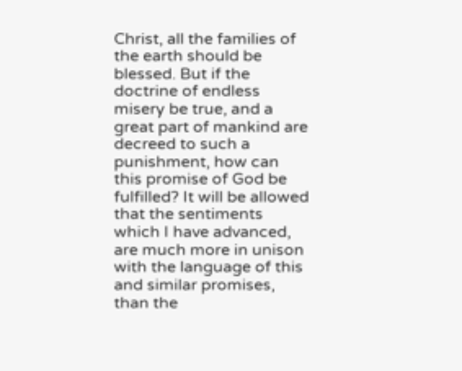Christ, all the families of the earth should be blessed. But if the doctrine of endless misery be true, and a great part of mankind are decreed to such a punishment, how can this promise of God be fulfilled? It will be allowed that the sentiments which I have advanced, are much more in unison with the language of this and similar promises, than the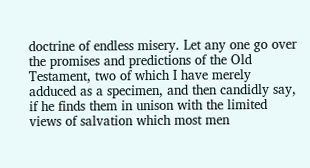doctrine of endless misery. Let any one go over the promises and predictions of the Old Testament, two of which I have merely adduced as a specimen, and then candidly say, if he finds them in unison with the limited views of salvation which most men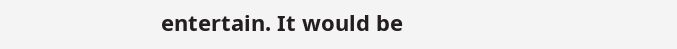entertain. It would be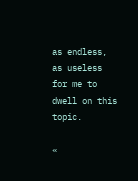as endless, as useless for me to dwell on this topic.

«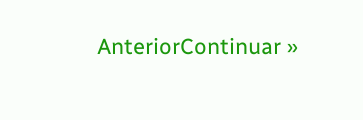AnteriorContinuar »